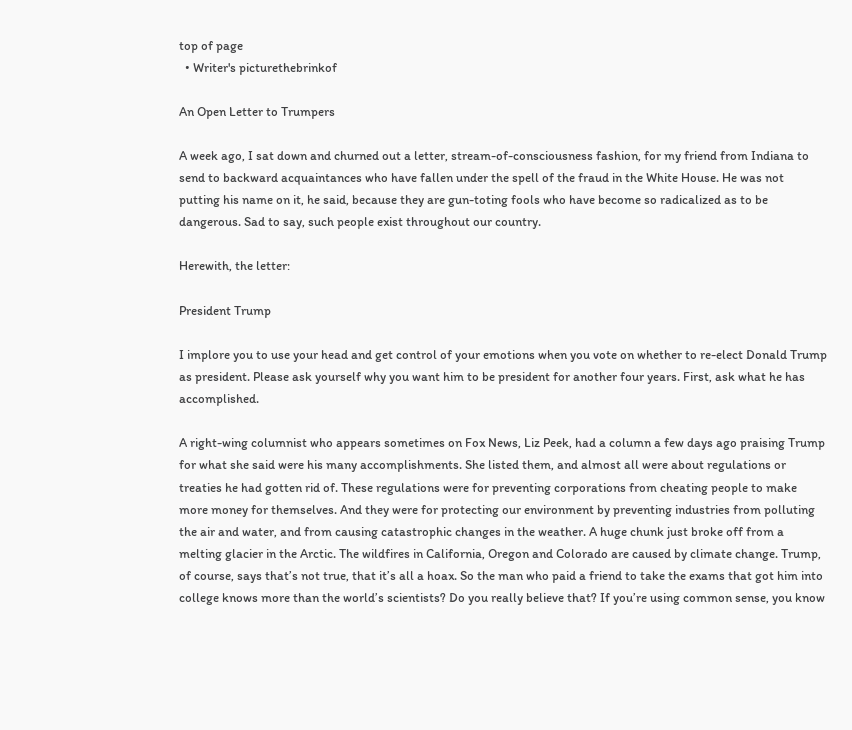top of page
  • Writer's picturethebrinkof

An Open Letter to Trumpers

A week ago, I sat down and churned out a letter, stream-of-consciousness fashion, for my friend from Indiana to send to backward acquaintances who have fallen under the spell of the fraud in the White House. He was not putting his name on it, he said, because they are gun-toting fools who have become so radicalized as to be dangerous. Sad to say, such people exist throughout our country.

Herewith, the letter:

President Trump

I implore you to use your head and get control of your emotions when you vote on whether to re-elect Donald Trump as president. Please ask yourself why you want him to be president for another four years. First, ask what he has accomplished.

A right-wing columnist who appears sometimes on Fox News, Liz Peek, had a column a few days ago praising Trump for what she said were his many accomplishments. She listed them, and almost all were about regulations or treaties he had gotten rid of. These regulations were for preventing corporations from cheating people to make more money for themselves. And they were for protecting our environment by preventing industries from polluting the air and water, and from causing catastrophic changes in the weather. A huge chunk just broke off from a melting glacier in the Arctic. The wildfires in California, Oregon and Colorado are caused by climate change. Trump, of course, says that’s not true, that it’s all a hoax. So the man who paid a friend to take the exams that got him into college knows more than the world’s scientists? Do you really believe that? If you’re using common sense, you know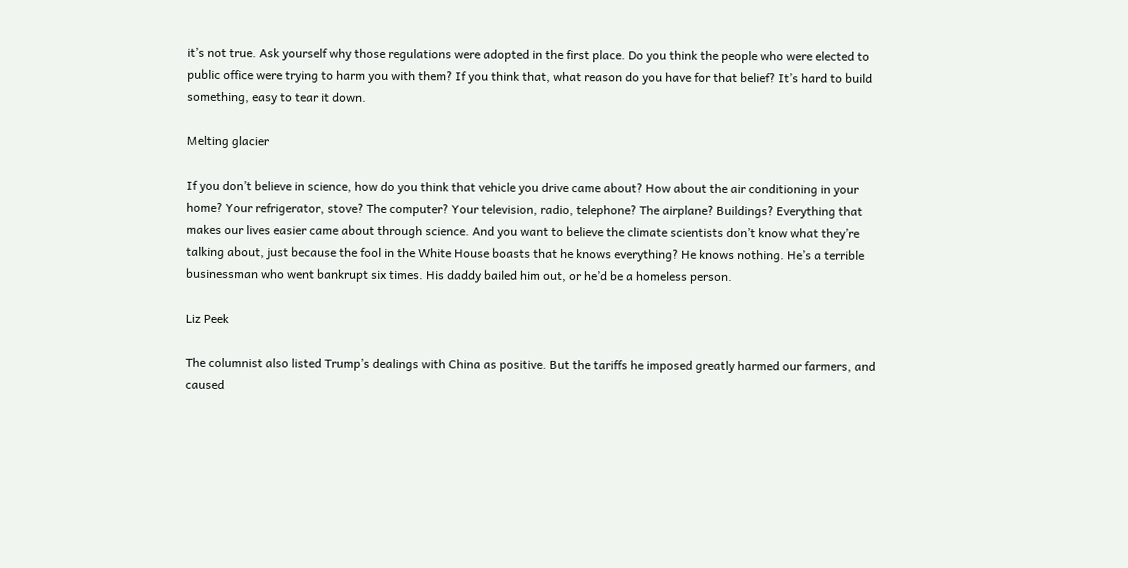it’s not true. Ask yourself why those regulations were adopted in the first place. Do you think the people who were elected to public office were trying to harm you with them? If you think that, what reason do you have for that belief? It’s hard to build something, easy to tear it down.

Melting glacier

If you don’t believe in science, how do you think that vehicle you drive came about? How about the air conditioning in your home? Your refrigerator, stove? The computer? Your television, radio, telephone? The airplane? Buildings? Everything that makes our lives easier came about through science. And you want to believe the climate scientists don’t know what they’re talking about, just because the fool in the White House boasts that he knows everything? He knows nothing. He’s a terrible businessman who went bankrupt six times. His daddy bailed him out, or he’d be a homeless person.

Liz Peek

The columnist also listed Trump’s dealings with China as positive. But the tariffs he imposed greatly harmed our farmers, and caused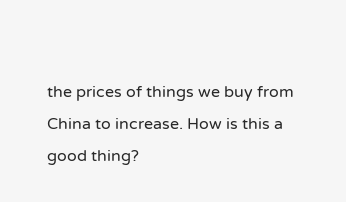the prices of things we buy from China to increase. How is this a good thing?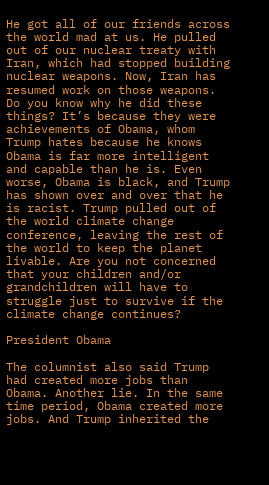He got all of our friends across the world mad at us. He pulled out of our nuclear treaty with Iran, which had stopped building nuclear weapons. Now, Iran has resumed work on those weapons. Do you know why he did these things? It’s because they were achievements of Obama, whom Trump hates because he knows Obama is far more intelligent and capable than he is. Even worse, Obama is black, and Trump has shown over and over that he is racist. Trump pulled out of the world climate change conference, leaving the rest of the world to keep the planet livable. Are you not concerned that your children and/or grandchildren will have to struggle just to survive if the climate change continues?

President Obama

The columnist also said Trump had created more jobs than Obama. Another lie. In the same time period, Obama created more jobs. And Trump inherited the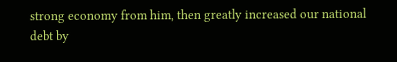strong economy from him, then greatly increased our national debt by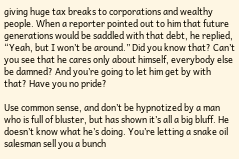giving huge tax breaks to corporations and wealthy people. When a reporter pointed out to him that future generations would be saddled with that debt, he replied, “Yeah, but I won’t be around.” Did you know that? Can’t you see that he cares only about himself, everybody else be damned? And you’re going to let him get by with that? Have you no pride?

Use common sense, and don’t be hypnotized by a man who is full of bluster, but has shown it’s all a big bluff. He doesn’t know what he’s doing. You’re letting a snake oil salesman sell you a bunch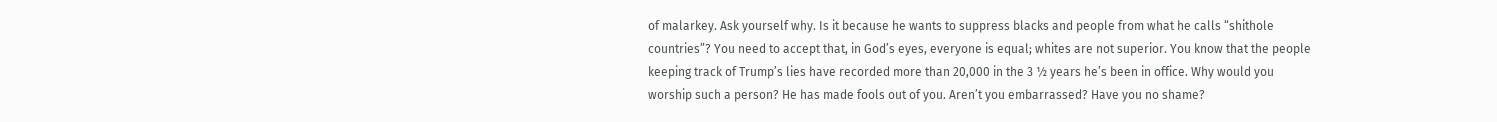of malarkey. Ask yourself why. Is it because he wants to suppress blacks and people from what he calls “shithole countries”? You need to accept that, in God’s eyes, everyone is equal; whites are not superior. You know that the people keeping track of Trump’s lies have recorded more than 20,000 in the 3 ½ years he’s been in office. Why would you worship such a person? He has made fools out of you. Aren’t you embarrassed? Have you no shame?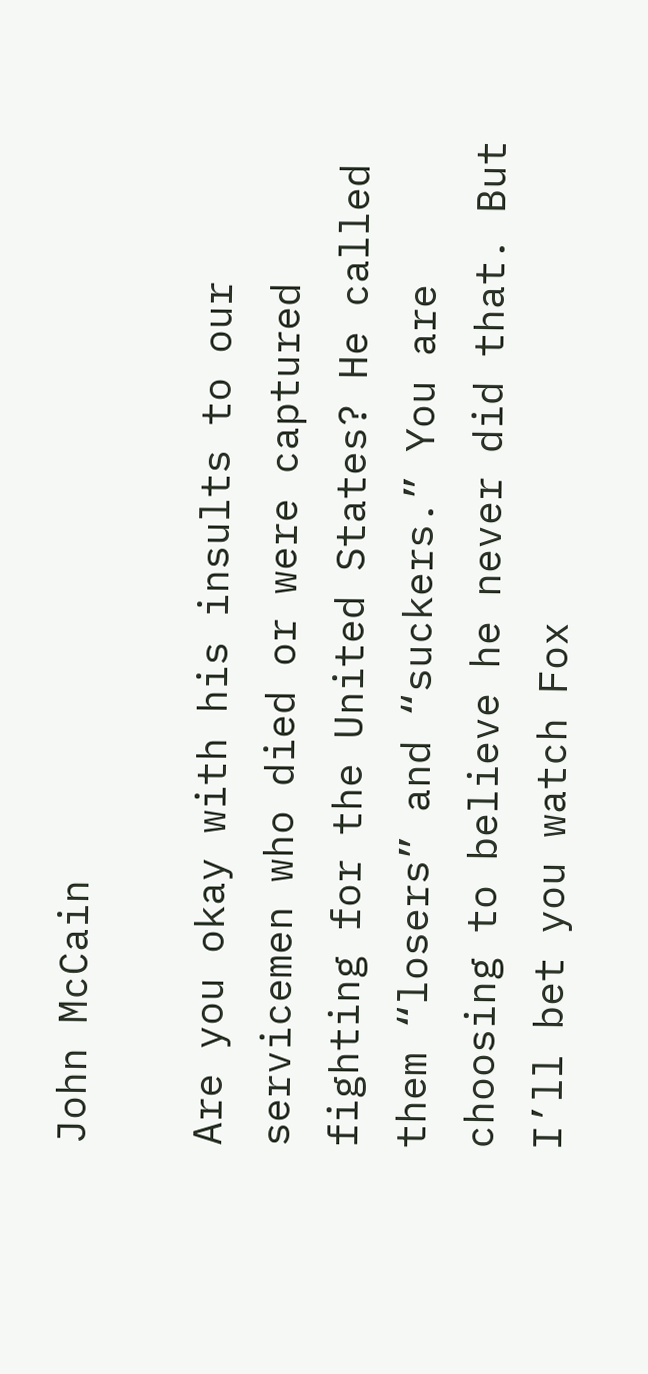John McCain

Are you okay with his insults to our servicemen who died or were captured fighting for the United States? He called them “losers” and “suckers.” You are choosing to believe he never did that. But I’ll bet you watch Fox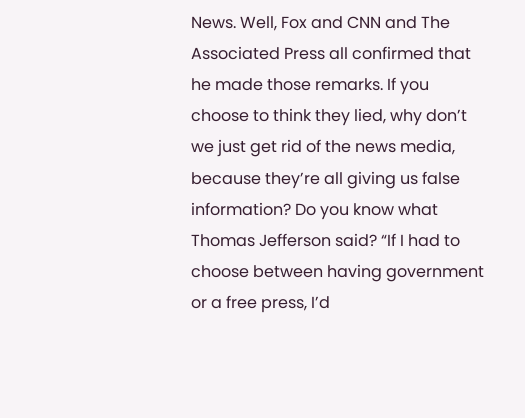News. Well, Fox and CNN and The Associated Press all confirmed that he made those remarks. If you choose to think they lied, why don’t we just get rid of the news media, because they’re all giving us false information? Do you know what Thomas Jefferson said? “If I had to choose between having government or a free press, I’d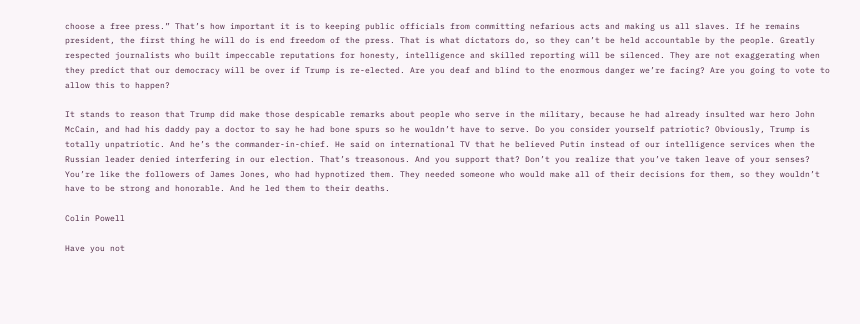choose a free press.” That’s how important it is to keeping public officials from committing nefarious acts and making us all slaves. If he remains president, the first thing he will do is end freedom of the press. That is what dictators do, so they can’t be held accountable by the people. Greatly respected journalists who built impeccable reputations for honesty, intelligence and skilled reporting will be silenced. They are not exaggerating when they predict that our democracy will be over if Trump is re-elected. Are you deaf and blind to the enormous danger we’re facing? Are you going to vote to allow this to happen?

It stands to reason that Trump did make those despicable remarks about people who serve in the military, because he had already insulted war hero John McCain, and had his daddy pay a doctor to say he had bone spurs so he wouldn’t have to serve. Do you consider yourself patriotic? Obviously, Trump is totally unpatriotic. And he’s the commander-in-chief. He said on international TV that he believed Putin instead of our intelligence services when the Russian leader denied interfering in our election. That’s treasonous. And you support that? Don’t you realize that you’ve taken leave of your senses? You’re like the followers of James Jones, who had hypnotized them. They needed someone who would make all of their decisions for them, so they wouldn’t have to be strong and honorable. And he led them to their deaths.

Colin Powell

Have you not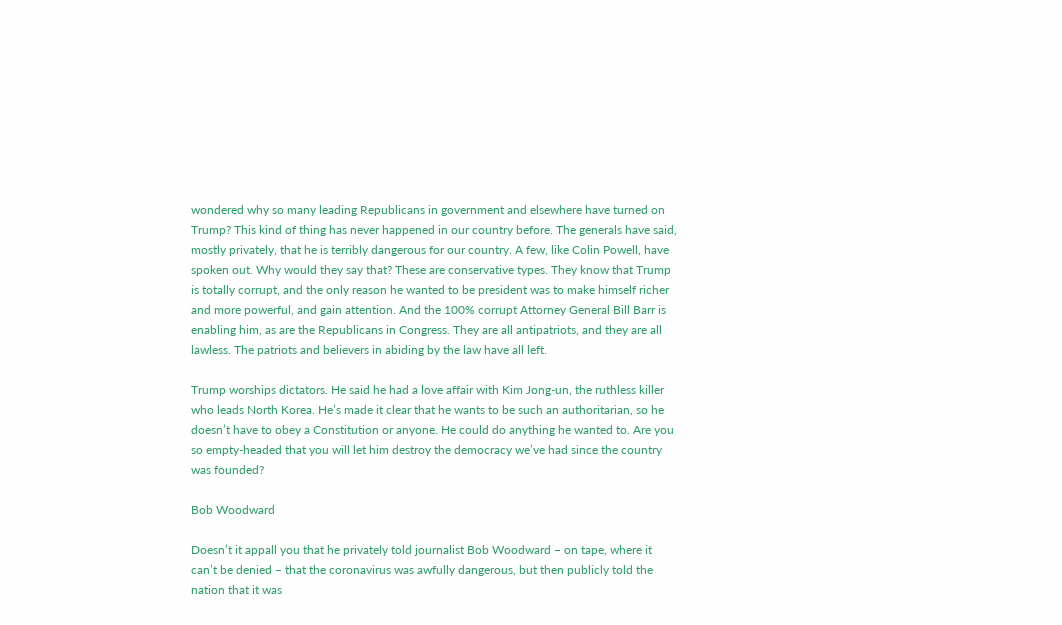wondered why so many leading Republicans in government and elsewhere have turned on Trump? This kind of thing has never happened in our country before. The generals have said, mostly privately, that he is terribly dangerous for our country. A few, like Colin Powell, have spoken out. Why would they say that? These are conservative types. They know that Trump is totally corrupt, and the only reason he wanted to be president was to make himself richer and more powerful, and gain attention. And the 100% corrupt Attorney General Bill Barr is enabling him, as are the Republicans in Congress. They are all antipatriots, and they are all lawless. The patriots and believers in abiding by the law have all left.

Trump worships dictators. He said he had a love affair with Kim Jong-un, the ruthless killer who leads North Korea. He’s made it clear that he wants to be such an authoritarian, so he doesn’t have to obey a Constitution or anyone. He could do anything he wanted to. Are you so empty-headed that you will let him destroy the democracy we’ve had since the country was founded?

Bob Woodward

Doesn’t it appall you that he privately told journalist Bob Woodward – on tape, where it can’t be denied – that the coronavirus was awfully dangerous, but then publicly told the nation that it was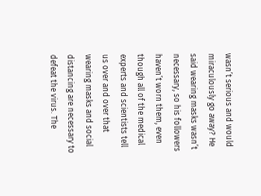wasn’t serious and would miraculously go away? He said wearing masks wasn’t necessary, so his followers haven’t worn them, even though all of the medical experts and scientists tell us over and over that wearing masks and social distancing are necessary to defeat the virus. The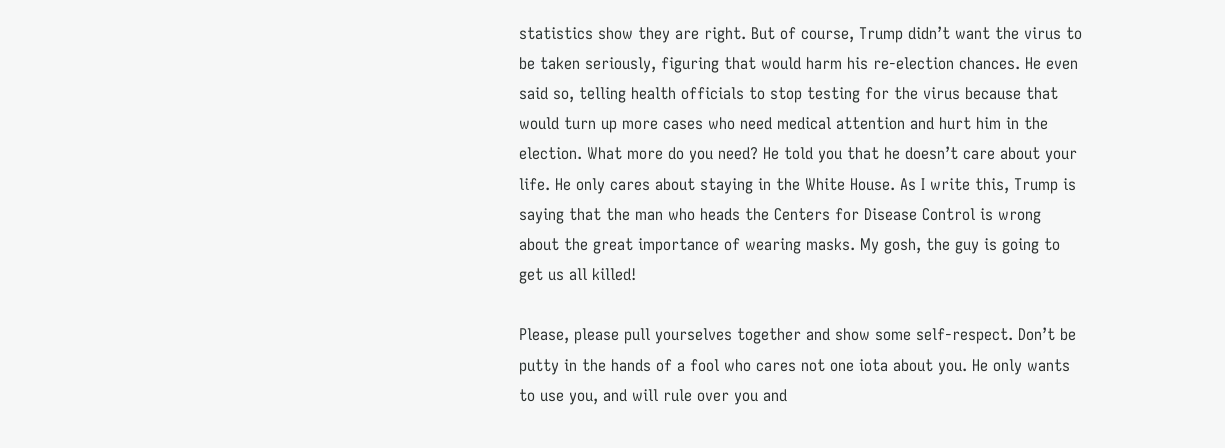statistics show they are right. But of course, Trump didn’t want the virus to be taken seriously, figuring that would harm his re-election chances. He even said so, telling health officials to stop testing for the virus because that would turn up more cases who need medical attention and hurt him in the election. What more do you need? He told you that he doesn’t care about your life. He only cares about staying in the White House. As I write this, Trump is saying that the man who heads the Centers for Disease Control is wrong about the great importance of wearing masks. My gosh, the guy is going to get us all killed!

Please, please pull yourselves together and show some self-respect. Don’t be putty in the hands of a fool who cares not one iota about you. He only wants to use you, and will rule over you and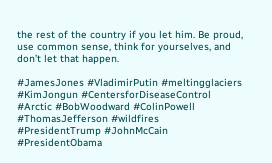the rest of the country if you let him. Be proud, use common sense, think for yourselves, and don’t let that happen.

#JamesJones #VladimirPutin #meltingglaciers #KimJongun #CentersforDiseaseControl #Arctic #BobWoodward #ColinPowell #ThomasJefferson #wildfires #PresidentTrump #JohnMcCain #PresidentObama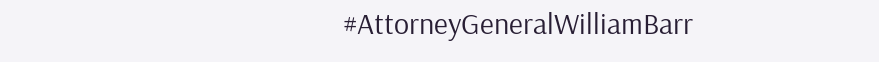#AttorneyGeneralWilliamBarr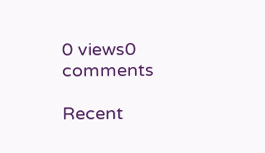0 views0 comments

Recent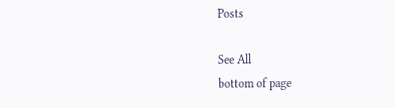Posts

See All
bottom of page